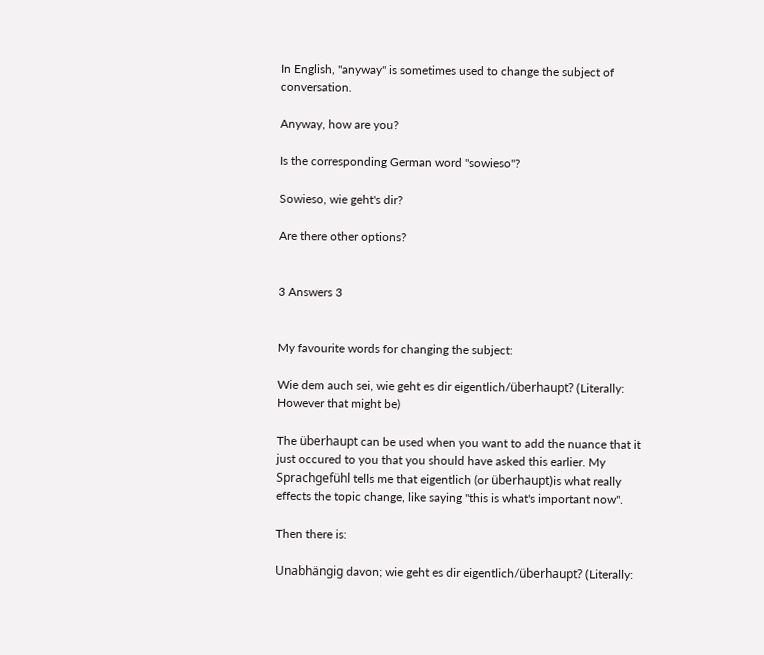In English, "anyway" is sometimes used to change the subject of conversation.

Anyway, how are you?

Is the corresponding German word "sowieso"?

Sowieso, wie geht's dir?

Are there other options?


3 Answers 3


My favourite words for changing the subject:

Wie dem auch sei, wie geht es dir eigentlich/überhaupt? (Literally: However that might be)

The überhaupt can be used when you want to add the nuance that it just occured to you that you should have asked this earlier. My Sprachgefühl tells me that eigentlich (or überhaupt)is what really effects the topic change, like saying "this is what's important now".

Then there is:

Unabhängig davon; wie geht es dir eigentlich/überhaupt? (Literally: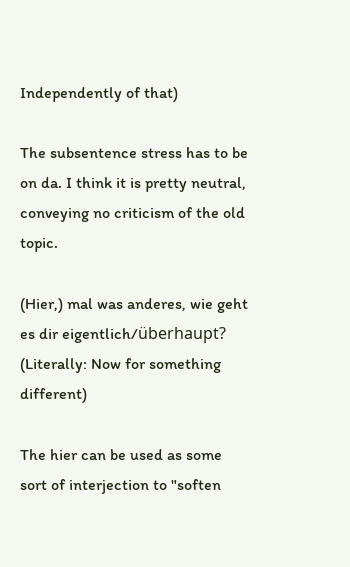Independently of that)

The subsentence stress has to be on da. I think it is pretty neutral, conveying no criticism of the old topic.

(Hier,) mal was anderes, wie geht es dir eigentlich/überhaupt? (Literally: Now for something different)

The hier can be used as some sort of interjection to "soften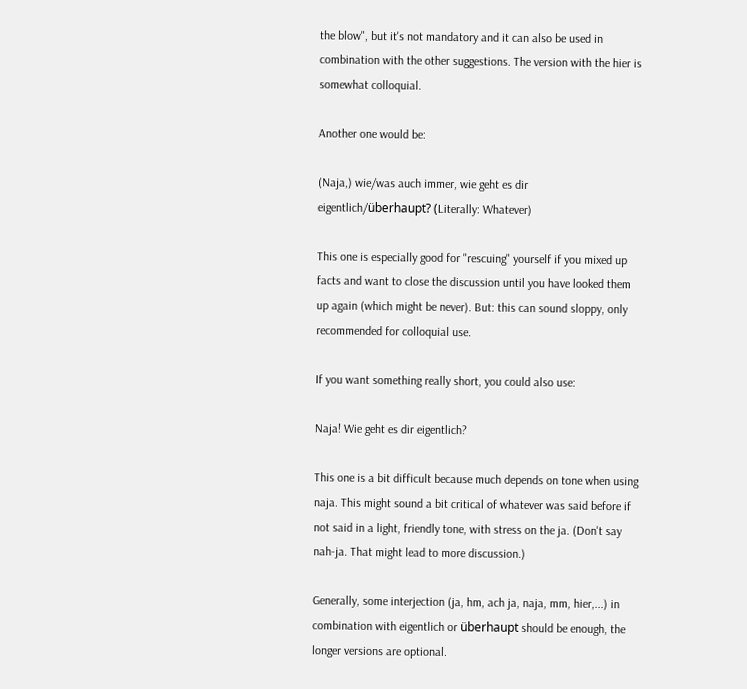the blow", but it's not mandatory and it can also be used in combination with the other suggestions. The version with the hier is somewhat colloquial.

Another one would be:

(Naja,) wie/was auch immer, wie geht es dir eigentlich/überhaupt? (Literally: Whatever)

This one is especially good for "rescuing" yourself if you mixed up facts and want to close the discussion until you have looked them up again (which might be never). But: this can sound sloppy, only recommended for colloquial use.

If you want something really short, you could also use:

Naja! Wie geht es dir eigentlich?

This one is a bit difficult because much depends on tone when using naja. This might sound a bit critical of whatever was said before if not said in a light, friendly tone, with stress on the ja. (Don't say nah-ja. That might lead to more discussion.)

Generally, some interjection (ja, hm, ach ja, naja, mm, hier,...) in combination with eigentlich or überhaupt should be enough, the longer versions are optional.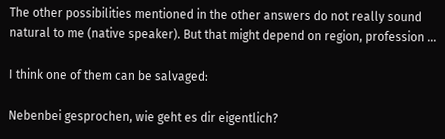The other possibilities mentioned in the other answers do not really sound natural to me (native speaker). But that might depend on region, profession ...

I think one of them can be salvaged:

Nebenbei gesprochen, wie geht es dir eigentlich?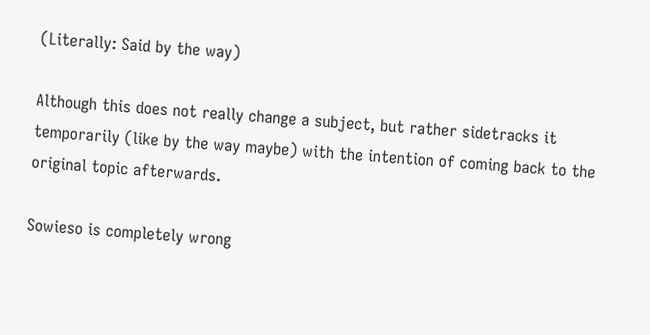(Literally: Said by the way)

Although this does not really change a subject, but rather sidetracks it temporarily (like by the way maybe) with the intention of coming back to the original topic afterwards.

Sowieso is completely wrong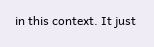in this context. It just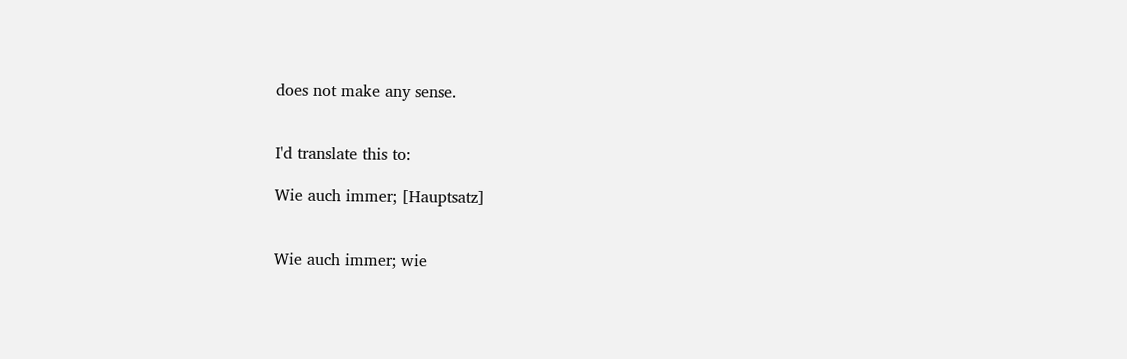does not make any sense.


I'd translate this to:

Wie auch immer; [Hauptsatz]


Wie auch immer; wie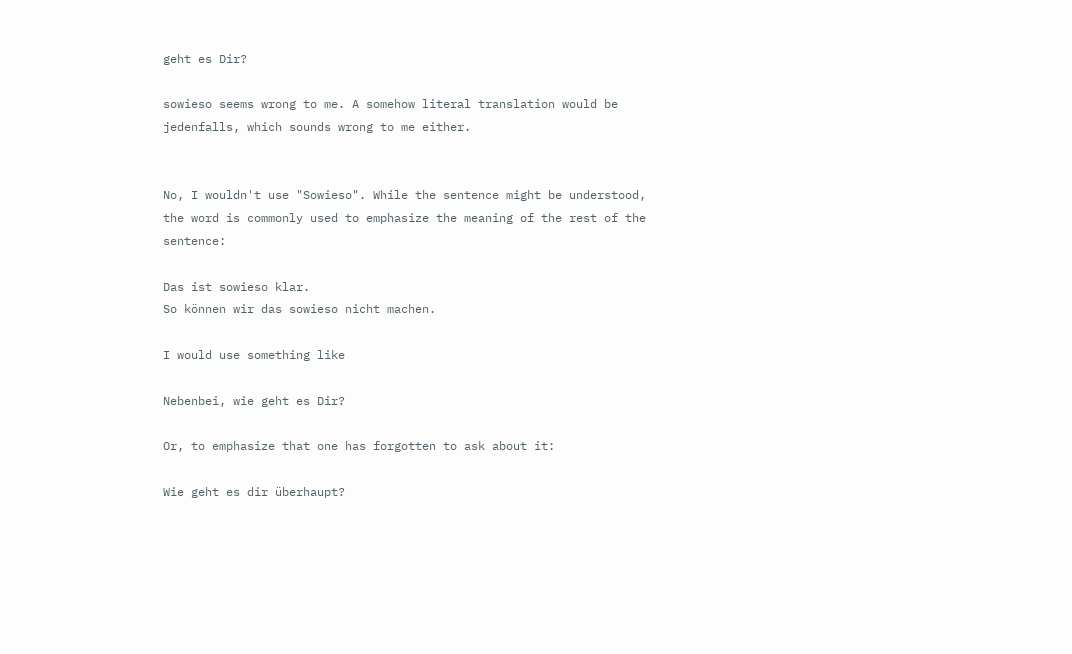geht es Dir?

sowieso seems wrong to me. A somehow literal translation would be jedenfalls, which sounds wrong to me either.


No, I wouldn't use "Sowieso". While the sentence might be understood, the word is commonly used to emphasize the meaning of the rest of the sentence:

Das ist sowieso klar.
So können wir das sowieso nicht machen.

I would use something like

Nebenbei, wie geht es Dir?

Or, to emphasize that one has forgotten to ask about it:

Wie geht es dir überhaupt?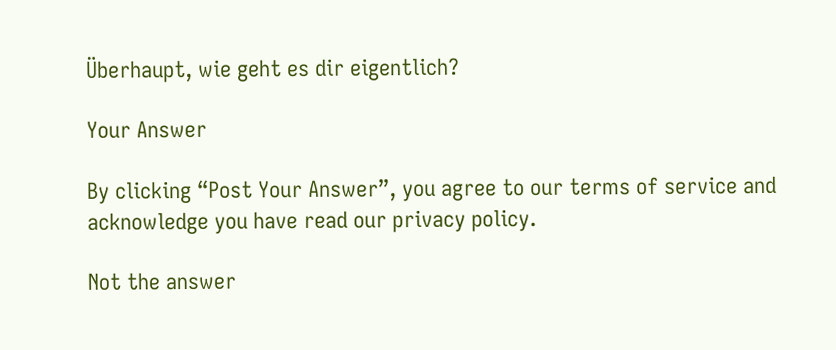Überhaupt, wie geht es dir eigentlich?

Your Answer

By clicking “Post Your Answer”, you agree to our terms of service and acknowledge you have read our privacy policy.

Not the answer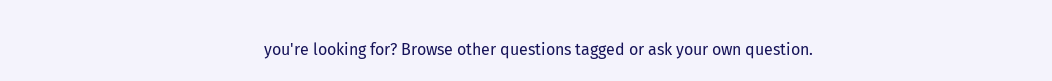you're looking for? Browse other questions tagged or ask your own question.